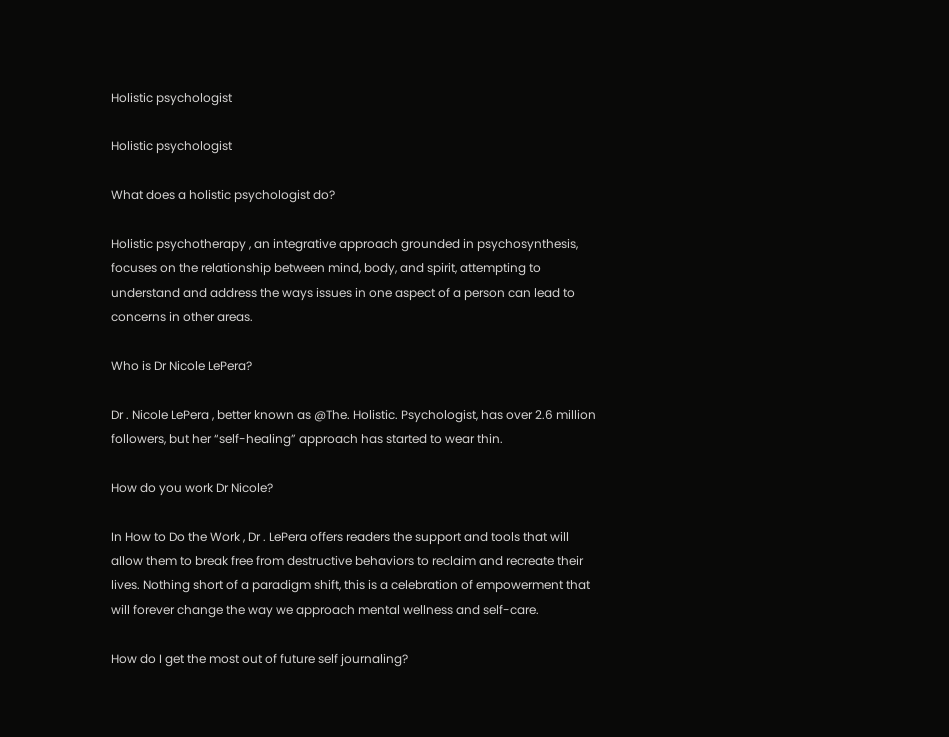Holistic psychologist

Holistic psychologist

What does a holistic psychologist do?

Holistic psychotherapy , an integrative approach grounded in psychosynthesis, focuses on the relationship between mind, body, and spirit, attempting to understand and address the ways issues in one aspect of a person can lead to concerns in other areas.

Who is Dr Nicole LePera?

Dr . Nicole LePera , better known as @The. Holistic. Psychologist, has over 2.6 million followers, but her “self-healing” approach has started to wear thin.

How do you work Dr Nicole?

In How to Do the Work , Dr . LePera offers readers the support and tools that will allow them to break free from destructive behaviors to reclaim and recreate their lives. Nothing short of a paradigm shift, this is a celebration of empowerment that will forever change the way we approach mental wellness and self-care.

How do I get the most out of future self journaling?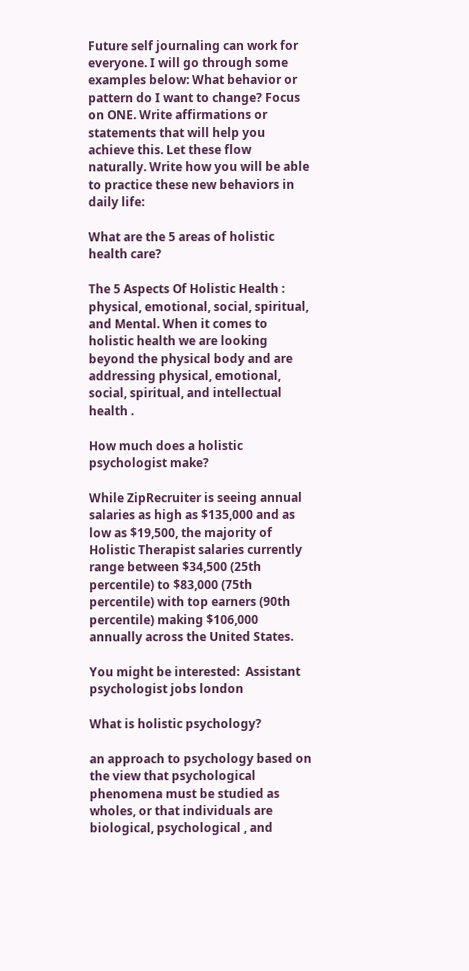Future self journaling can work for everyone. I will go through some examples below: What behavior or pattern do I want to change? Focus on ONE. Write affirmations or statements that will help you achieve this. Let these flow naturally. Write how you will be able to practice these new behaviors in daily life:

What are the 5 areas of holistic health care?

The 5 Aspects Of Holistic Health : physical, emotional, social, spiritual, and Mental. When it comes to holistic health we are looking beyond the physical body and are addressing physical, emotional, social, spiritual, and intellectual health .

How much does a holistic psychologist make?

While ZipRecruiter is seeing annual salaries as high as $135,000 and as low as $19,500, the majority of Holistic Therapist salaries currently range between $34,500 (25th percentile) to $83,000 (75th percentile) with top earners (90th percentile) making $106,000 annually across the United States.

You might be interested:  Assistant psychologist jobs london

What is holistic psychology?

an approach to psychology based on the view that psychological phenomena must be studied as wholes, or that individuals are biological, psychological , and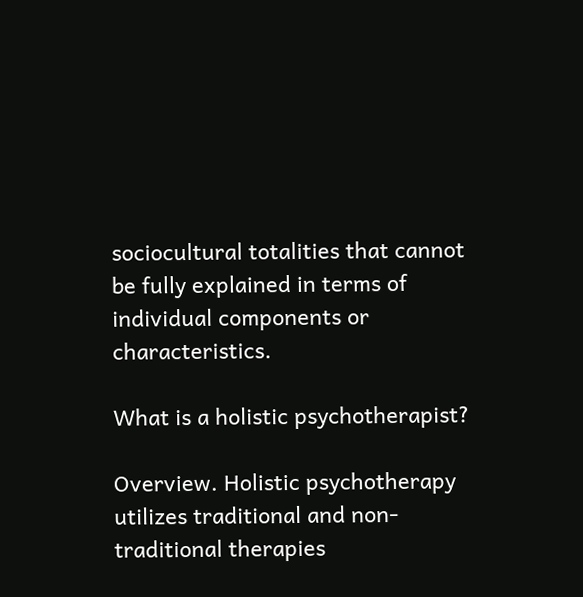sociocultural totalities that cannot be fully explained in terms of individual components or characteristics.

What is a holistic psychotherapist?

Overview. Holistic psychotherapy utilizes traditional and non-traditional therapies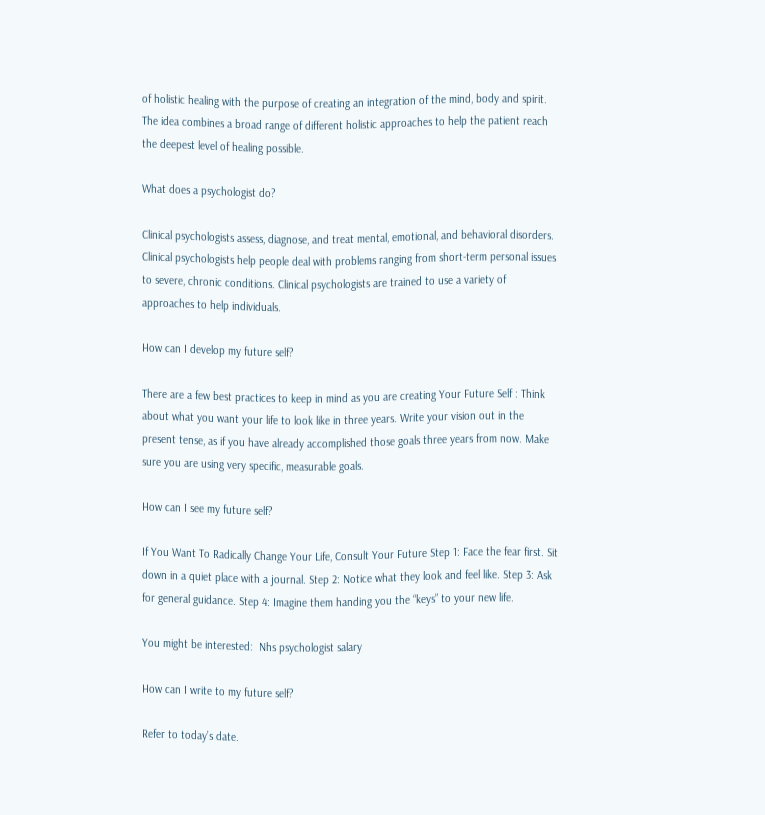of holistic healing with the purpose of creating an integration of the mind, body and spirit. The idea combines a broad range of different holistic approaches to help the patient reach the deepest level of healing possible.

What does a psychologist do?

Clinical psychologists assess, diagnose, and treat mental, emotional, and behavioral disorders. Clinical psychologists help people deal with problems ranging from short-term personal issues to severe, chronic conditions. Clinical psychologists are trained to use a variety of approaches to help individuals.

How can I develop my future self?

There are a few best practices to keep in mind as you are creating Your Future Self : Think about what you want your life to look like in three years. Write your vision out in the present tense, as if you have already accomplished those goals three years from now. Make sure you are using very specific, measurable goals.

How can I see my future self?

If You Want To Radically Change Your Life, Consult Your Future Step 1: Face the fear first. Sit down in a quiet place with a journal. Step 2: Notice what they look and feel like. Step 3: Ask for general guidance. Step 4: Imagine them handing you the “keys” to your new life.

You might be interested:  Nhs psychologist salary

How can I write to my future self?

Refer to today’s date.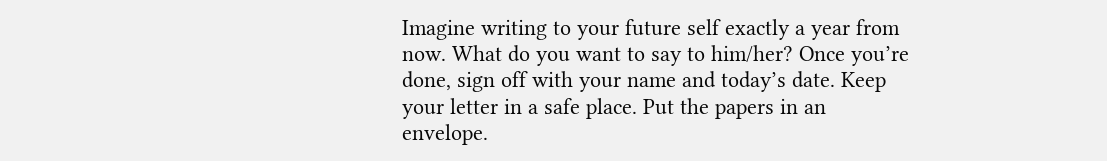Imagine writing to your future self exactly a year from now. What do you want to say to him/her? Once you’re done, sign off with your name and today’s date. Keep your letter in a safe place. Put the papers in an envelope.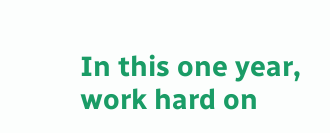In this one year, work hard on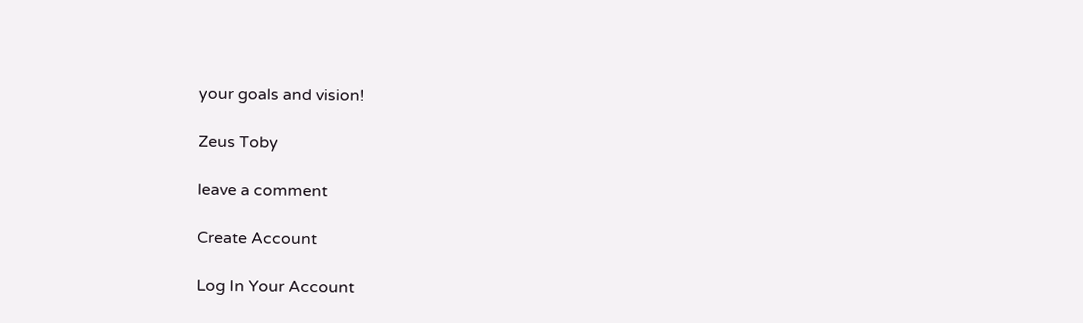your goals and vision!

Zeus Toby

leave a comment

Create Account

Log In Your Account